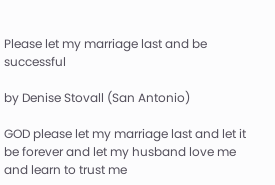Please let my marriage last and be successful

by Denise Stovall (San Antonio)

GOD please let my marriage last and let it be forever and let my husband love me and learn to trust me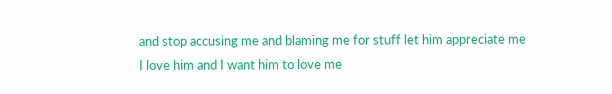and stop accusing me and blaming me for stuff let him appreciate me I love him and I want him to love me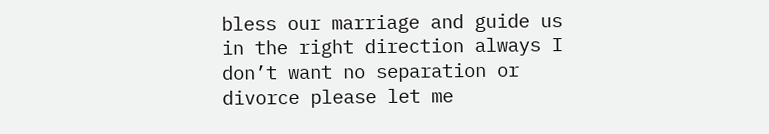bless our marriage and guide us in the right direction always I don’t want no separation or divorce please let me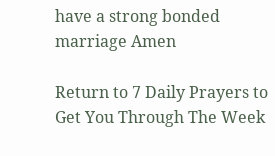have a strong bonded marriage Amen

Return to 7 Daily Prayers to Get You Through The Week